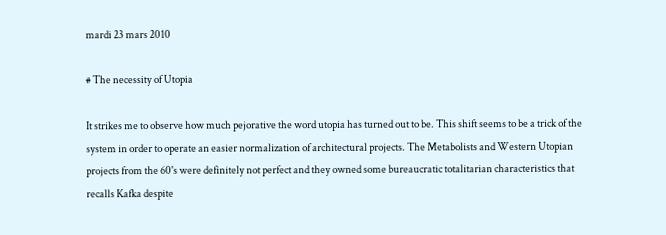mardi 23 mars 2010

# The necessity of Utopia

It strikes me to observe how much pejorative the word utopia has turned out to be. This shift seems to be a trick of the system in order to operate an easier normalization of architectural projects. The Metabolists and Western Utopian projects from the 60's were definitely not perfect and they owned some bureaucratic totalitarian characteristics that recalls Kafka despite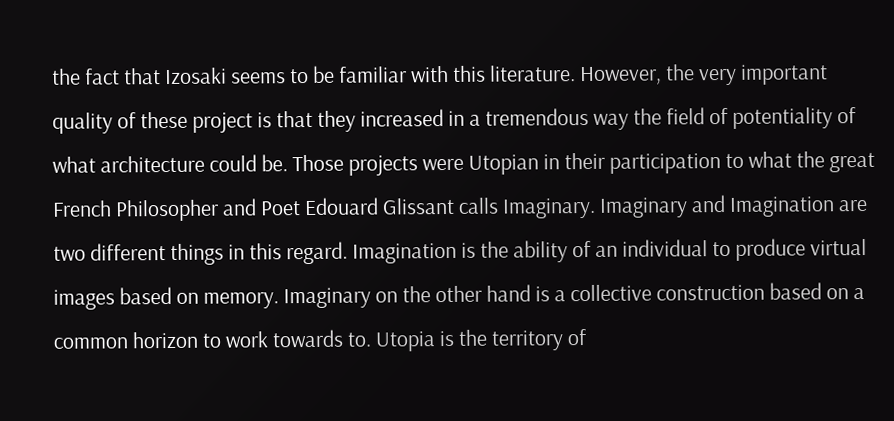the fact that Izosaki seems to be familiar with this literature. However, the very important quality of these project is that they increased in a tremendous way the field of potentiality of what architecture could be. Those projects were Utopian in their participation to what the great French Philosopher and Poet Edouard Glissant calls Imaginary. Imaginary and Imagination are two different things in this regard. Imagination is the ability of an individual to produce virtual images based on memory. Imaginary on the other hand is a collective construction based on a common horizon to work towards to. Utopia is the territory of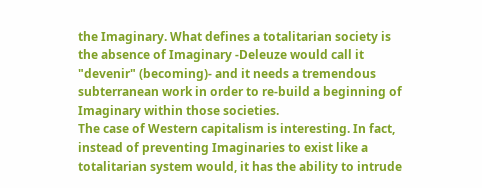the Imaginary. What defines a totalitarian society is the absence of Imaginary -Deleuze would call it "devenir" (becoming)- and it needs a tremendous subterranean work in order to re-build a beginning of Imaginary within those societies.
The case of Western capitalism is interesting. In fact, instead of preventing Imaginaries to exist like a totalitarian system would, it has the ability to intrude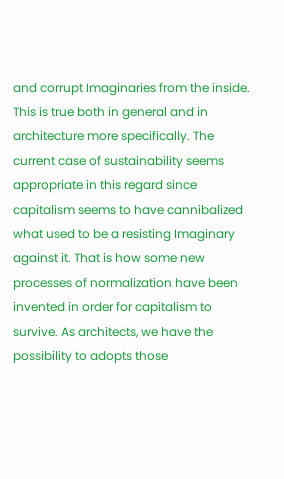and corrupt Imaginaries from the inside. This is true both in general and in architecture more specifically. The current case of sustainability seems appropriate in this regard since capitalism seems to have cannibalized what used to be a resisting Imaginary against it. That is how some new processes of normalization have been invented in order for capitalism to survive. As architects, we have the possibility to adopts those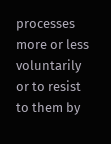processes more or less voluntarily or to resist to them by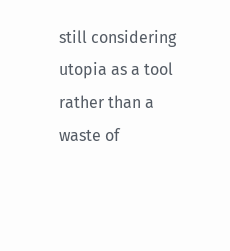still considering utopia as a tool rather than a waste of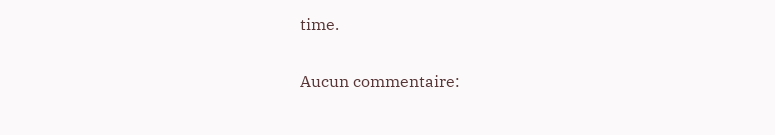time.

Aucun commentaire: